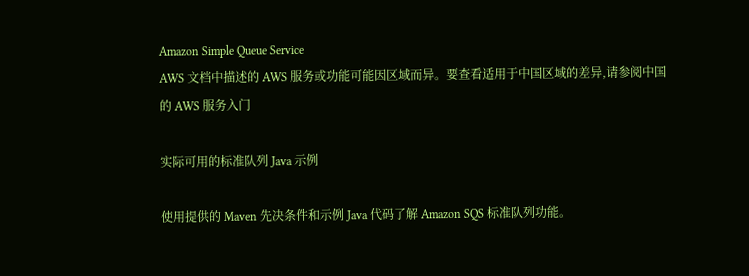Amazon Simple Queue Service
AWS 文档中描述的 AWS 服务或功能可能因区域而异。要查看适用于中国区域的差异,请参阅中国的 AWS 服务入门

实际可用的标准队列 Java 示例

使用提供的 Maven 先决条件和示例 Java 代码了解 Amazon SQS 标准队列功能。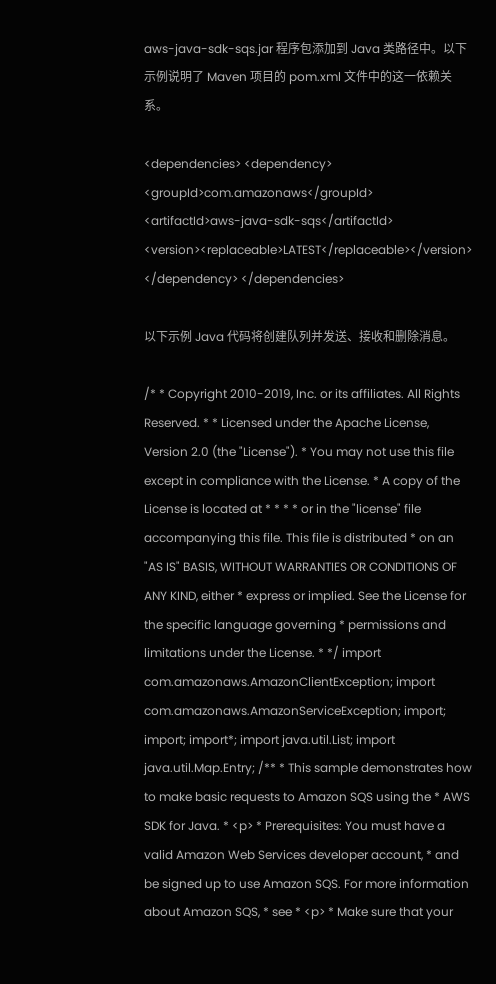aws-java-sdk-sqs.jar 程序包添加到 Java 类路径中。以下示例说明了 Maven 项目的 pom.xml 文件中的这一依赖关系。

<dependencies> <dependency> <groupId>com.amazonaws</groupId> <artifactId>aws-java-sdk-sqs</artifactId> <version><replaceable>LATEST</replaceable></version> </dependency> </dependencies>

以下示例 Java 代码将创建队列并发送、接收和删除消息。

/* * Copyright 2010-2019, Inc. or its affiliates. All Rights Reserved. * * Licensed under the Apache License, Version 2.0 (the "License"). * You may not use this file except in compliance with the License. * A copy of the License is located at * * * * or in the "license" file accompanying this file. This file is distributed * on an "AS IS" BASIS, WITHOUT WARRANTIES OR CONDITIONS OF ANY KIND, either * express or implied. See the License for the specific language governing * permissions and limitations under the License. * */ import com.amazonaws.AmazonClientException; import com.amazonaws.AmazonServiceException; import; import; import*; import java.util.List; import java.util.Map.Entry; /** * This sample demonstrates how to make basic requests to Amazon SQS using the * AWS SDK for Java. * <p> * Prerequisites: You must have a valid Amazon Web Services developer account, * and be signed up to use Amazon SQS. For more information about Amazon SQS, * see * <p> * Make sure that your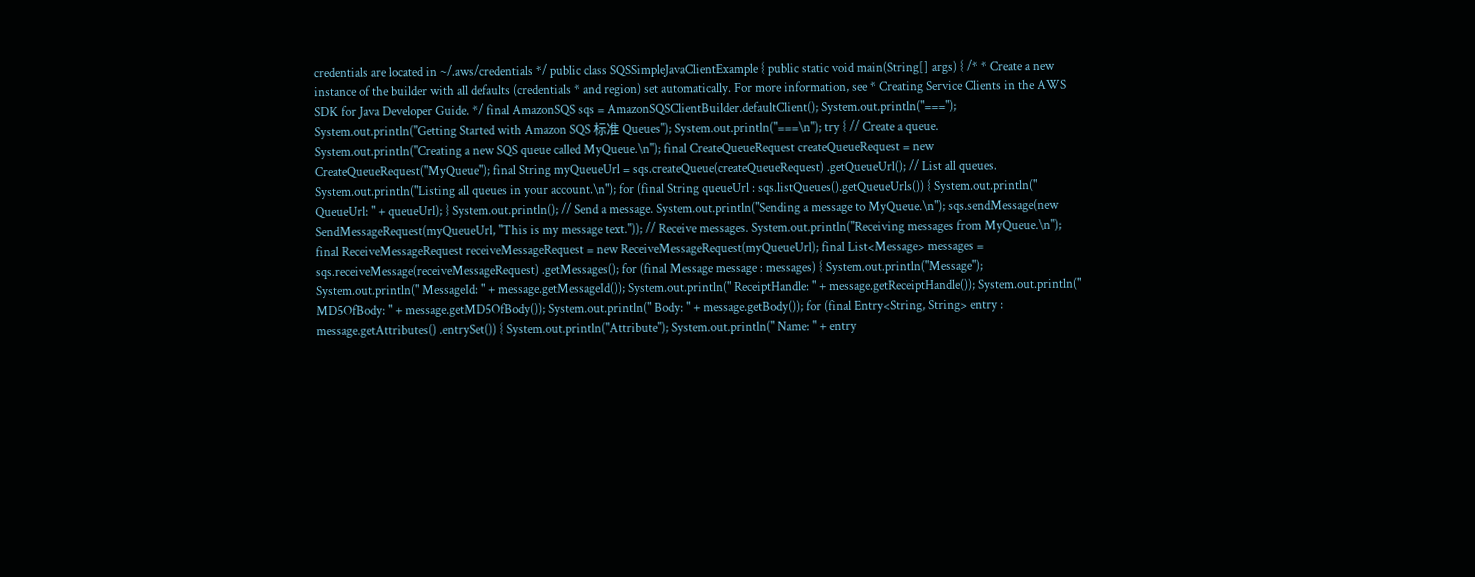credentials are located in ~/.aws/credentials */ public class SQSSimpleJavaClientExample { public static void main(String[] args) { /* * Create a new instance of the builder with all defaults (credentials * and region) set automatically. For more information, see * Creating Service Clients in the AWS SDK for Java Developer Guide. */ final AmazonSQS sqs = AmazonSQSClientBuilder.defaultClient(); System.out.println("==="); System.out.println("Getting Started with Amazon SQS 标准 Queues"); System.out.println("===\n"); try { // Create a queue. System.out.println("Creating a new SQS queue called MyQueue.\n"); final CreateQueueRequest createQueueRequest = new CreateQueueRequest("MyQueue"); final String myQueueUrl = sqs.createQueue(createQueueRequest) .getQueueUrl(); // List all queues. System.out.println("Listing all queues in your account.\n"); for (final String queueUrl : sqs.listQueues().getQueueUrls()) { System.out.println(" QueueUrl: " + queueUrl); } System.out.println(); // Send a message. System.out.println("Sending a message to MyQueue.\n"); sqs.sendMessage(new SendMessageRequest(myQueueUrl, "This is my message text.")); // Receive messages. System.out.println("Receiving messages from MyQueue.\n"); final ReceiveMessageRequest receiveMessageRequest = new ReceiveMessageRequest(myQueueUrl); final List<Message> messages = sqs.receiveMessage(receiveMessageRequest) .getMessages(); for (final Message message : messages) { System.out.println("Message"); System.out.println(" MessageId: " + message.getMessageId()); System.out.println(" ReceiptHandle: " + message.getReceiptHandle()); System.out.println(" MD5OfBody: " + message.getMD5OfBody()); System.out.println(" Body: " + message.getBody()); for (final Entry<String, String> entry : message.getAttributes() .entrySet()) { System.out.println("Attribute"); System.out.println(" Name: " + entry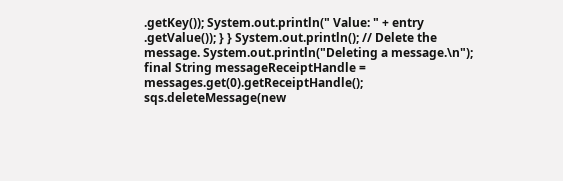.getKey()); System.out.println(" Value: " + entry .getValue()); } } System.out.println(); // Delete the message. System.out.println("Deleting a message.\n"); final String messageReceiptHandle = messages.get(0).getReceiptHandle(); sqs.deleteMessage(new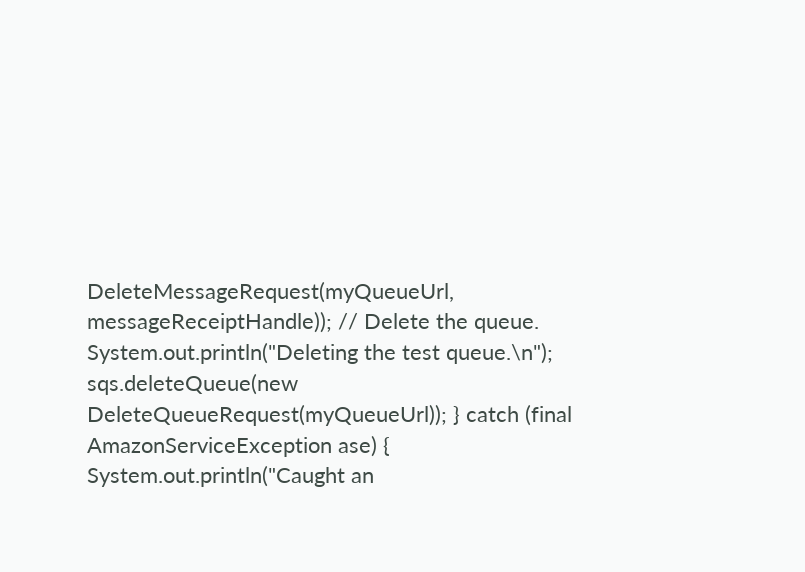DeleteMessageRequest(myQueueUrl, messageReceiptHandle)); // Delete the queue. System.out.println("Deleting the test queue.\n"); sqs.deleteQueue(new DeleteQueueRequest(myQueueUrl)); } catch (final AmazonServiceException ase) { System.out.println("Caught an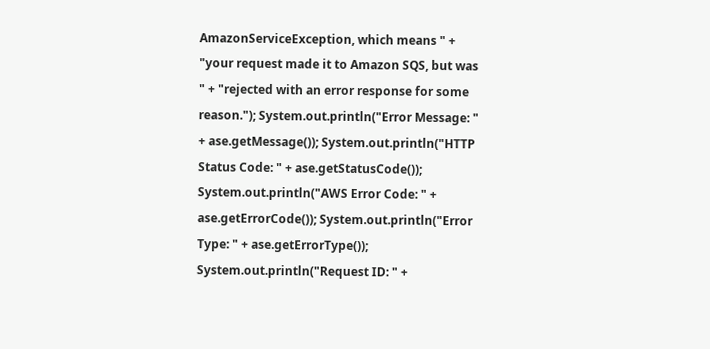AmazonServiceException, which means " + "your request made it to Amazon SQS, but was " + "rejected with an error response for some reason."); System.out.println("Error Message: " + ase.getMessage()); System.out.println("HTTP Status Code: " + ase.getStatusCode()); System.out.println("AWS Error Code: " + ase.getErrorCode()); System.out.println("Error Type: " + ase.getErrorType()); System.out.println("Request ID: " +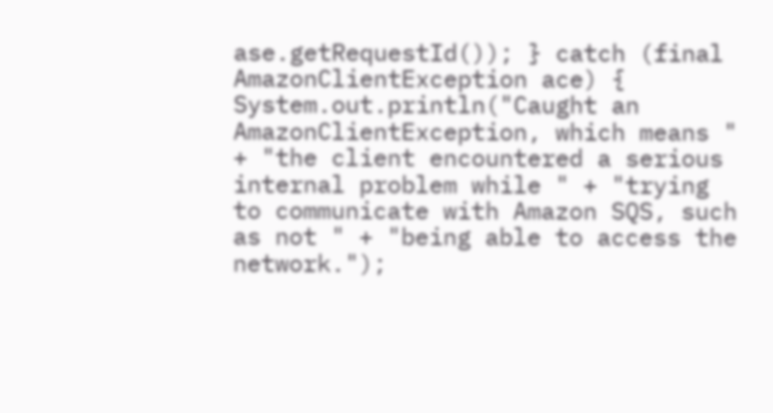ase.getRequestId()); } catch (final AmazonClientException ace) { System.out.println("Caught an AmazonClientException, which means " + "the client encountered a serious internal problem while " + "trying to communicate with Amazon SQS, such as not " + "being able to access the network.");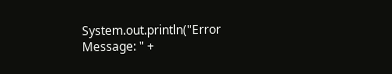System.out.println("Error Message: " +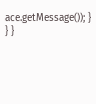ace.getMessage()); } } }